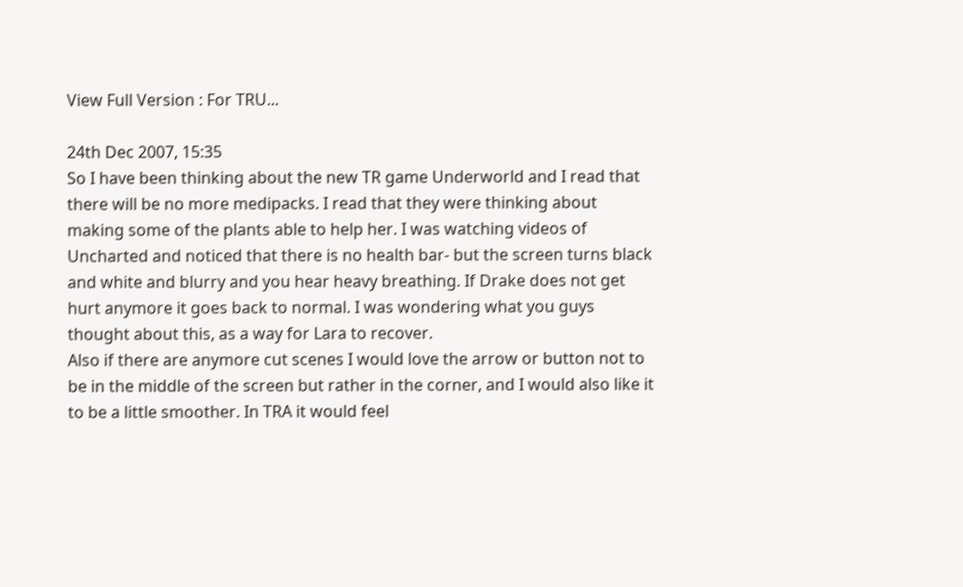View Full Version : For TRU...

24th Dec 2007, 15:35
So I have been thinking about the new TR game Underworld and I read that there will be no more medipacks. I read that they were thinking about making some of the plants able to help her. I was watching videos of Uncharted and noticed that there is no health bar- but the screen turns black and white and blurry and you hear heavy breathing. If Drake does not get hurt anymore it goes back to normal. I was wondering what you guys thought about this, as a way for Lara to recover.
Also if there are anymore cut scenes I would love the arrow or button not to be in the middle of the screen but rather in the corner, and I would also like it to be a little smoother. In TRA it would feel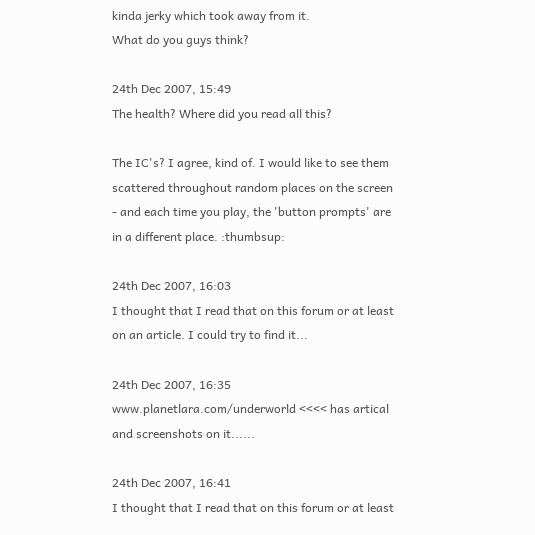kinda jerky which took away from it.
What do you guys think?

24th Dec 2007, 15:49
The health? Where did you read all this?

The IC's? I agree, kind of. I would like to see them scattered throughout random places on the screen - and each time you play, the 'button prompts' are in a different place. :thumbsup:

24th Dec 2007, 16:03
I thought that I read that on this forum or at least on an article. I could try to find it...

24th Dec 2007, 16:35
www.planetlara.com/underworld <<<< has artical and screenshots on it......

24th Dec 2007, 16:41
I thought that I read that on this forum or at least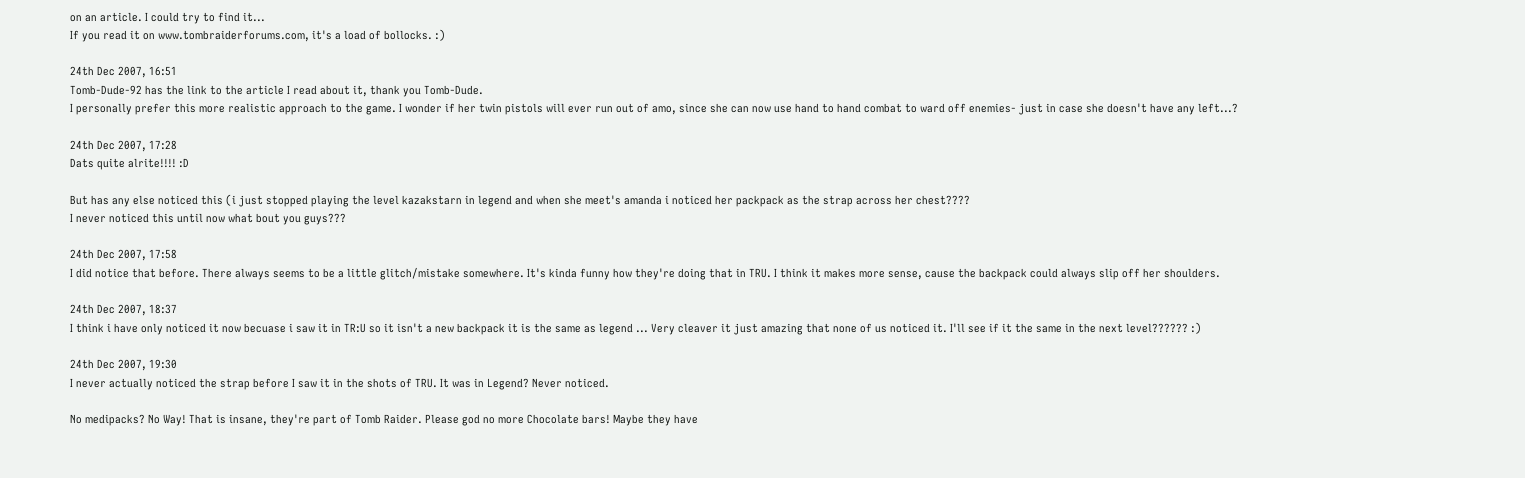on an article. I could try to find it...
If you read it on www.tombraiderforums.com, it's a load of bollocks. :)

24th Dec 2007, 16:51
Tomb-Dude-92 has the link to the article I read about it, thank you Tomb-Dude.
I personally prefer this more realistic approach to the game. I wonder if her twin pistols will ever run out of amo, since she can now use hand to hand combat to ward off enemies- just in case she doesn't have any left...?

24th Dec 2007, 17:28
Dats quite alrite!!!! :D

But has any else noticed this (i just stopped playing the level kazakstarn in legend and when she meet's amanda i noticed her packpack as the strap across her chest????
I never noticed this until now what bout you guys???

24th Dec 2007, 17:58
I did notice that before. There always seems to be a little glitch/mistake somewhere. It's kinda funny how they're doing that in TRU. I think it makes more sense, cause the backpack could always slip off her shoulders.

24th Dec 2007, 18:37
I think i have only noticed it now becuase i saw it in TR:U so it isn't a new backpack it is the same as legend ... Very cleaver it just amazing that none of us noticed it. I'll see if it the same in the next level?????? :)

24th Dec 2007, 19:30
I never actually noticed the strap before I saw it in the shots of TRU. It was in Legend? Never noticed.

No medipacks? No Way! That is insane, they're part of Tomb Raider. Please god no more Chocolate bars! Maybe they have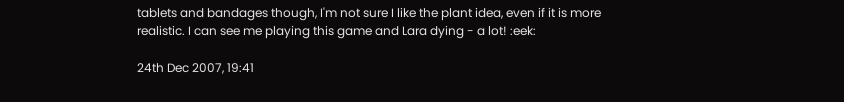tablets and bandages though, I'm not sure I like the plant idea, even if it is more realistic. I can see me playing this game and Lara dying - a lot! :eek:

24th Dec 2007, 19:41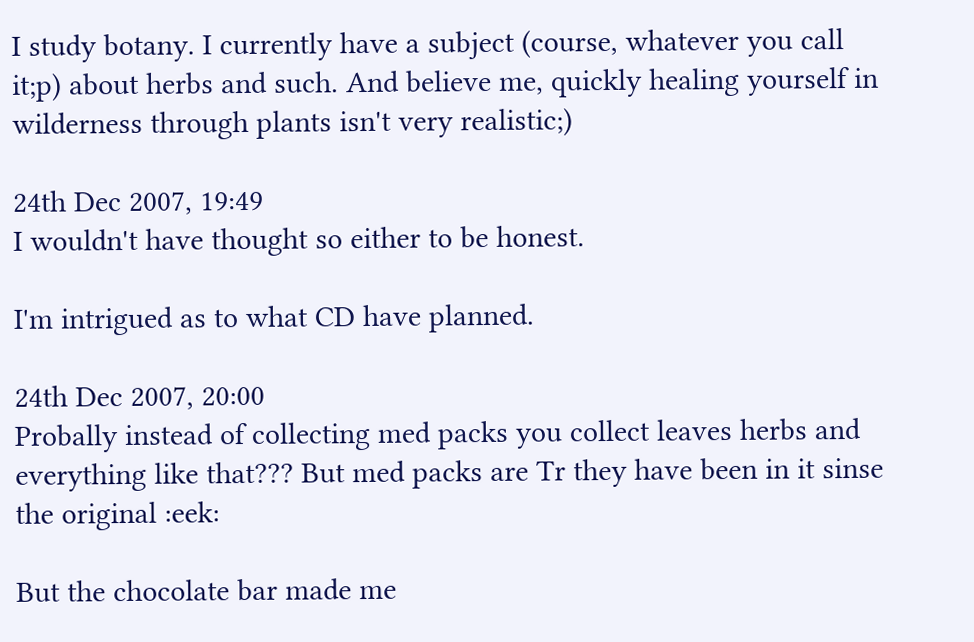I study botany. I currently have a subject (course, whatever you call it;p) about herbs and such. And believe me, quickly healing yourself in wilderness through plants isn't very realistic;)

24th Dec 2007, 19:49
I wouldn't have thought so either to be honest.

I'm intrigued as to what CD have planned.

24th Dec 2007, 20:00
Probally instead of collecting med packs you collect leaves herbs and everything like that??? But med packs are Tr they have been in it sinse the original :eek:

But the chocolate bar made me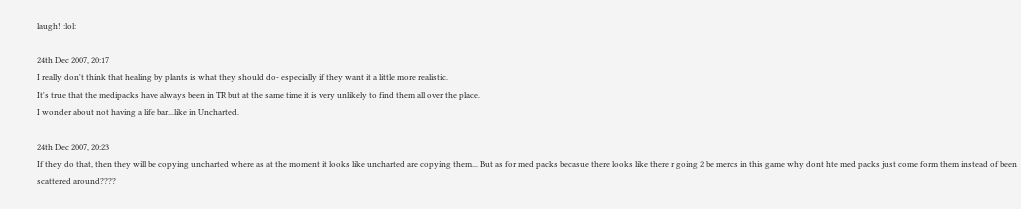laugh! :lol:

24th Dec 2007, 20:17
I really don't think that healing by plants is what they should do- especially if they want it a little more realistic.
It's true that the medipacks have always been in TR but at the same time it is very unlikely to find them all over the place.
I wonder about not having a life bar...like in Uncharted.

24th Dec 2007, 20:23
If they do that, then they will be copying uncharted where as at the moment it looks like uncharted are copying them... But as for med packs becasue there looks like there r going 2 be mercs in this game why dont hte med packs just come form them instead of been scattered around????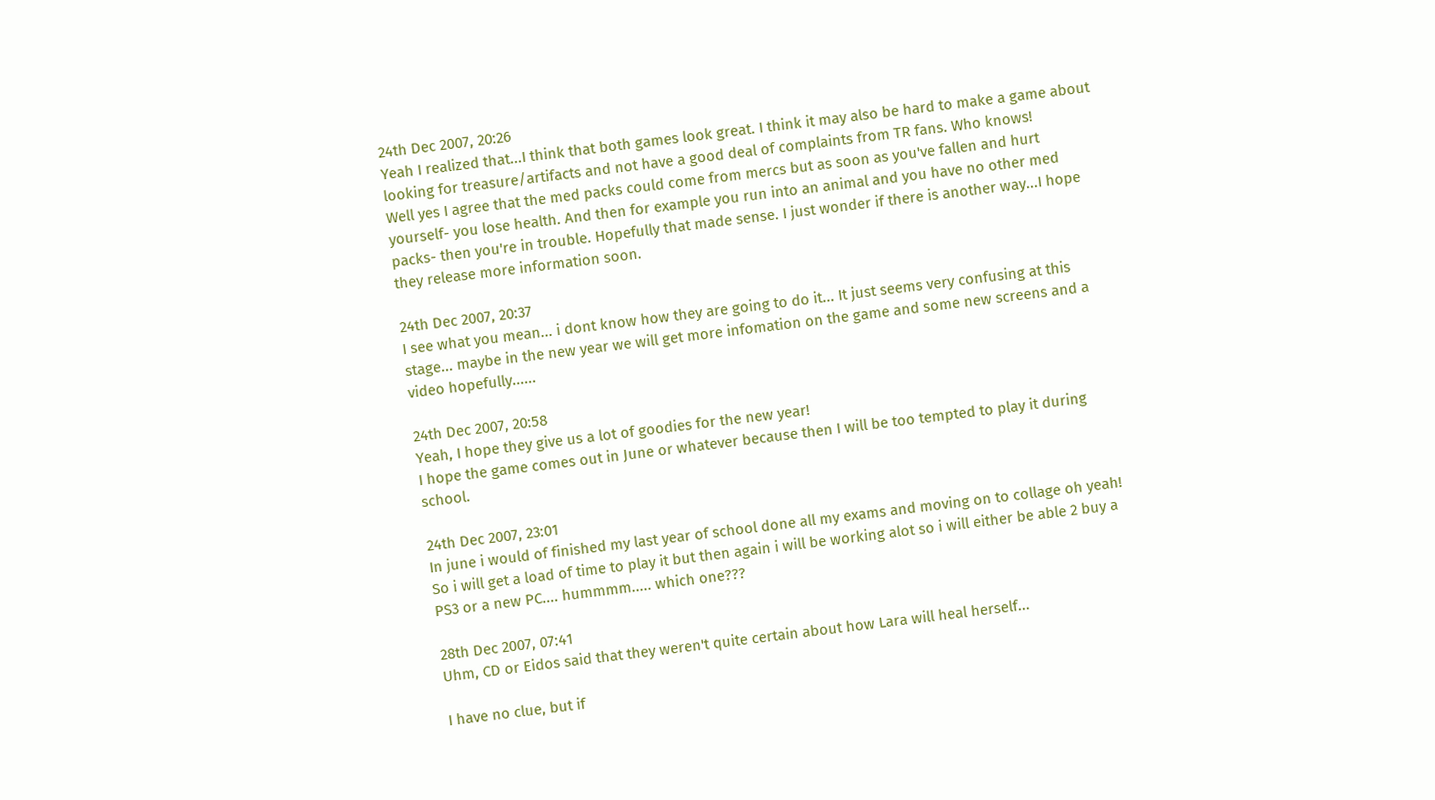24th Dec 2007, 20:26
Yeah I realized that...I think that both games look great. I think it may also be hard to make a game about looking for treasure/artifacts and not have a good deal of complaints from TR fans. Who knows!
Well yes I agree that the med packs could come from mercs but as soon as you've fallen and hurt yourself- you lose health. And then for example you run into an animal and you have no other med packs- then you're in trouble. Hopefully that made sense. I just wonder if there is another way...I hope they release more information soon.

24th Dec 2007, 20:37
I see what you mean... i dont know how they are going to do it... It just seems very confusing at this stage... maybe in the new year we will get more infomation on the game and some new screens and a video hopefully......

24th Dec 2007, 20:58
Yeah, I hope they give us a lot of goodies for the new year!
I hope the game comes out in June or whatever because then I will be too tempted to play it during school.

24th Dec 2007, 23:01
In june i would of finished my last year of school done all my exams and moving on to collage oh yeah!
So i will get a load of time to play it but then again i will be working alot so i will either be able 2 buy a PS3 or a new PC.... hummmm..... which one???

28th Dec 2007, 07:41
Uhm, CD or Eidos said that they weren't quite certain about how Lara will heal herself...

I have no clue, but if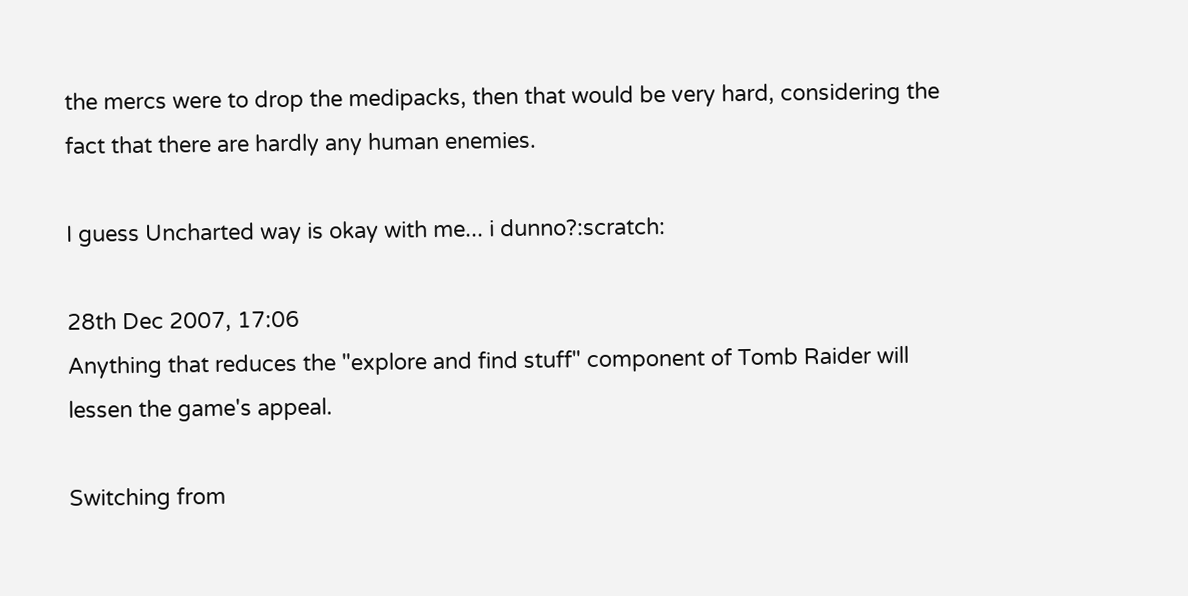the mercs were to drop the medipacks, then that would be very hard, considering the fact that there are hardly any human enemies.

I guess Uncharted way is okay with me... i dunno?:scratch:

28th Dec 2007, 17:06
Anything that reduces the "explore and find stuff" component of Tomb Raider will lessen the game's appeal.

Switching from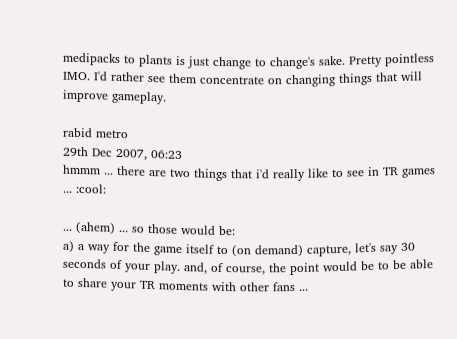medipacks to plants is just change to change's sake. Pretty pointless IMO. I'd rather see them concentrate on changing things that will improve gameplay.

rabid metro
29th Dec 2007, 06:23
hmmm ... there are two things that i'd really like to see in TR games ... :cool:

... (ahem) ... so those would be:
a) a way for the game itself to (on demand) capture, let's say 30 seconds of your play. and, of course, the point would be to be able to share your TR moments with other fans ...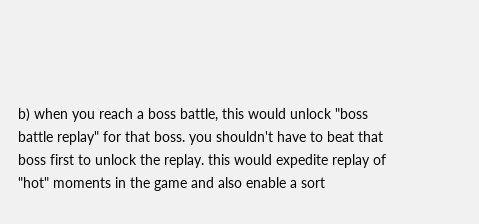b) when you reach a boss battle, this would unlock "boss battle replay" for that boss. you shouldn't have to beat that boss first to unlock the replay. this would expedite replay of "hot" moments in the game and also enable a sort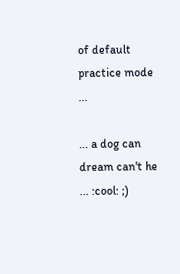of default practice mode ...

... a dog can dream can't he ... :cool: ;)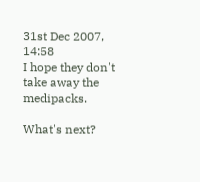31st Dec 2007, 14:58
I hope they don't take away the medipacks.

What's next?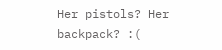Her pistols? Her backpack? :(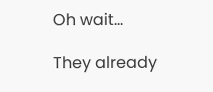Oh wait...

They already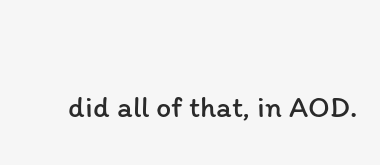did all of that, in AOD.